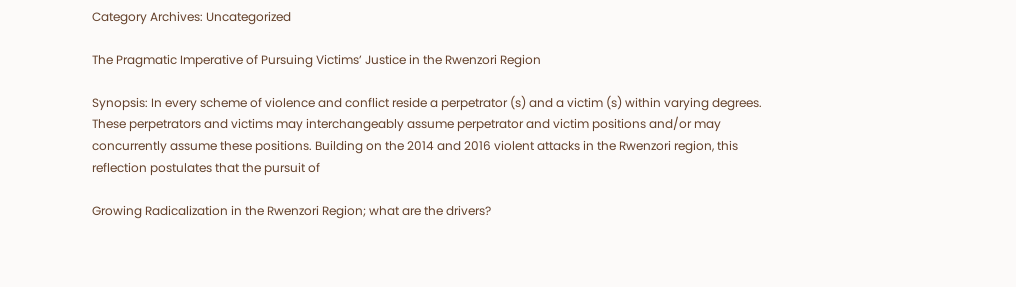Category Archives: Uncategorized

The Pragmatic Imperative of Pursuing Victims’ Justice in the Rwenzori Region

Synopsis: In every scheme of violence and conflict reside a perpetrator (s) and a victim (s) within varying degrees. These perpetrators and victims may interchangeably assume perpetrator and victim positions and/or may concurrently assume these positions. Building on the 2014 and 2016 violent attacks in the Rwenzori region, this reflection postulates that the pursuit of

Growing Radicalization in the Rwenzori Region; what are the drivers?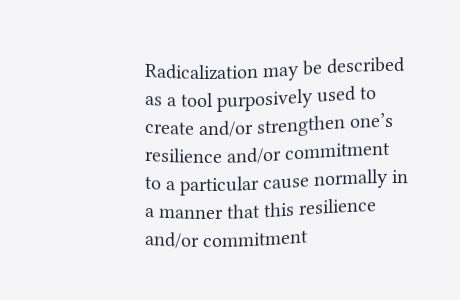Radicalization may be described as a tool purposively used to create and/or strengthen one’s resilience and/or commitment to a particular cause normally in a manner that this resilience and/or commitment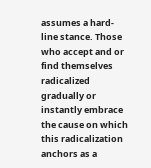assumes a hard-line stance. Those who accept and or find themselves radicalized gradually or instantly embrace the cause on which this radicalization anchors as a